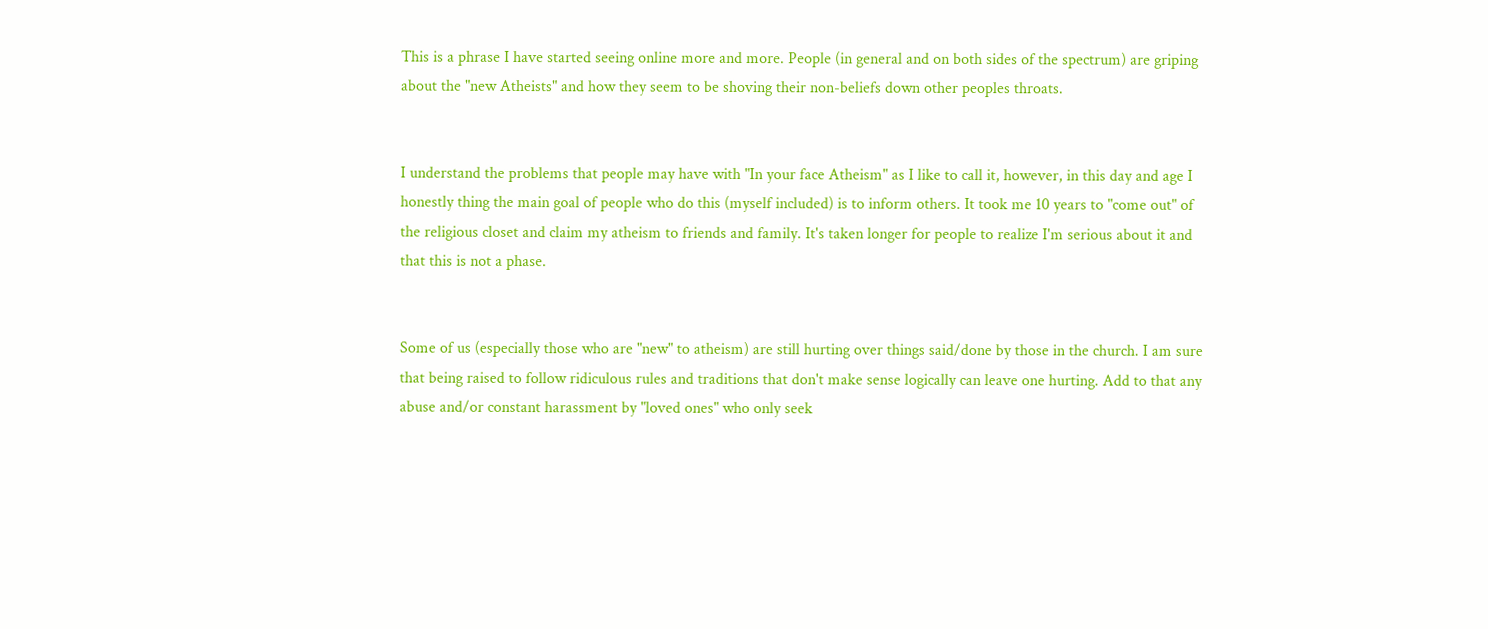This is a phrase I have started seeing online more and more. People (in general and on both sides of the spectrum) are griping about the "new Atheists" and how they seem to be shoving their non-beliefs down other peoples throats.


I understand the problems that people may have with "In your face Atheism" as I like to call it, however, in this day and age I honestly thing the main goal of people who do this (myself included) is to inform others. It took me 10 years to "come out" of the religious closet and claim my atheism to friends and family. It's taken longer for people to realize I'm serious about it and that this is not a phase.


Some of us (especially those who are "new" to atheism) are still hurting over things said/done by those in the church. I am sure that being raised to follow ridiculous rules and traditions that don't make sense logically can leave one hurting. Add to that any abuse and/or constant harassment by "loved ones" who only seek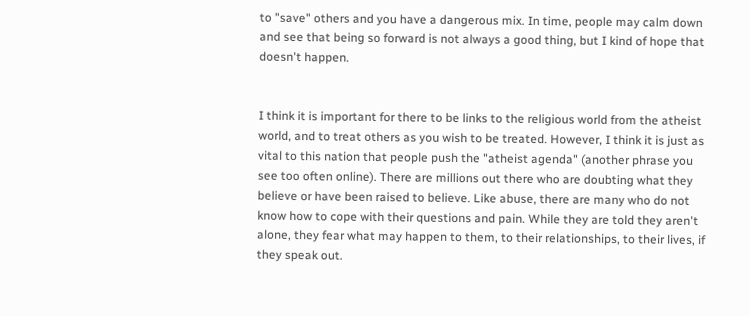to "save" others and you have a dangerous mix. In time, people may calm down and see that being so forward is not always a good thing, but I kind of hope that doesn't happen.


I think it is important for there to be links to the religious world from the atheist world, and to treat others as you wish to be treated. However, I think it is just as vital to this nation that people push the "atheist agenda" (another phrase you see too often online). There are millions out there who are doubting what they believe or have been raised to believe. Like abuse, there are many who do not know how to cope with their questions and pain. While they are told they aren't alone, they fear what may happen to them, to their relationships, to their lives, if they speak out.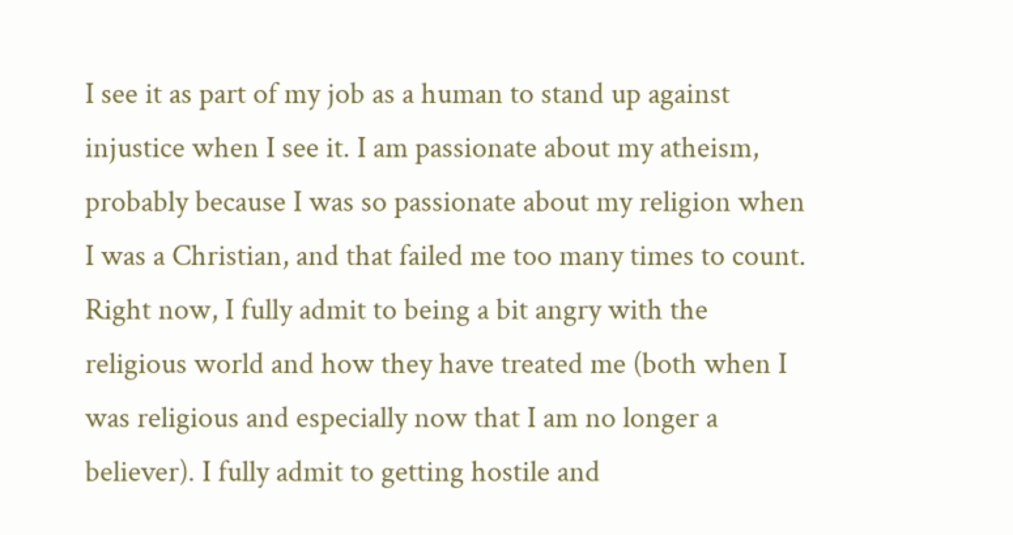I see it as part of my job as a human to stand up against injustice when I see it. I am passionate about my atheism, probably because I was so passionate about my religion when I was a Christian, and that failed me too many times to count. Right now, I fully admit to being a bit angry with the religious world and how they have treated me (both when I was religious and especially now that I am no longer a believer). I fully admit to getting hostile and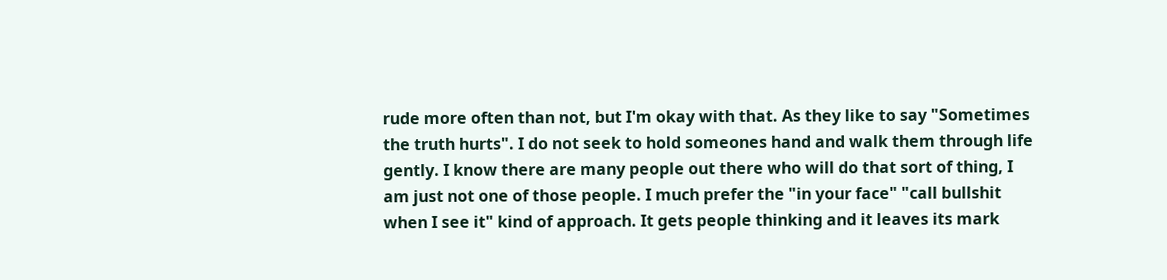rude more often than not, but I'm okay with that. As they like to say "Sometimes the truth hurts". I do not seek to hold someones hand and walk them through life gently. I know there are many people out there who will do that sort of thing, I am just not one of those people. I much prefer the "in your face" "call bullshit when I see it" kind of approach. It gets people thinking and it leaves its mark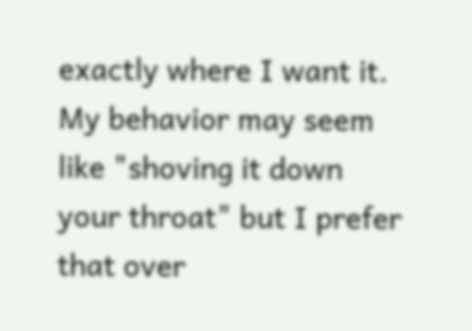exactly where I want it. My behavior may seem like "shoving it down your throat" but I prefer that over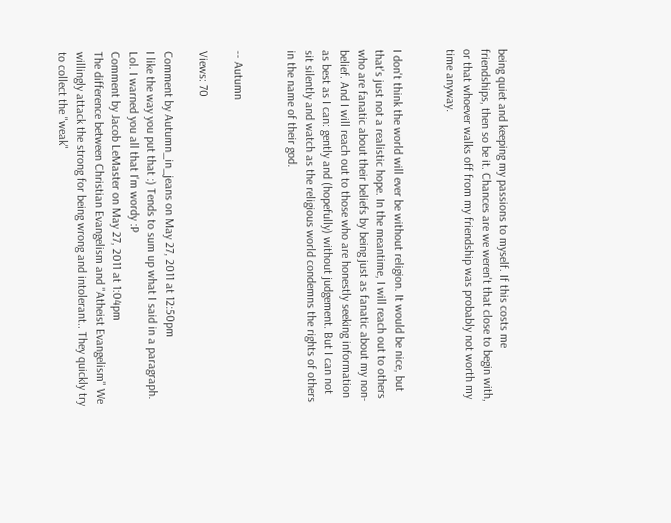being quiet and keeping my passions to myself. If this costs me friendships, then so be it. Chances are we weren't that close to begin with, or that whoever walks off from my friendship was probably not worth my time anyway.


I don't think the world will ever be without religion. It would be nice, but that's just not a realistic hope. In the meantime, I will reach out to others who are fanatic about their beliefs by being just as fanatic about my non-belief. And I will reach out to those who are honestly seeking information as best as I can: gently and (hopefully) without judgement. But I can not sit silently and watch as the religious world condemns the rights of others in the name of their god.


-- Autumn

Views: 70

Comment by Autumn_in_jeans on May 27, 2011 at 12:50pm
I like the way you put that :) Tends to sum up what I said in a paragraph. Lol. I warned you all that I'm wordy :P
Comment by Jacob LeMaster on May 27, 2011 at 1:04pm
The difference between Christian Evangelism and "Atheist Evangelism" We willingly attack the strong for being wrong and intolerant.. They quickly try to collect the "weak"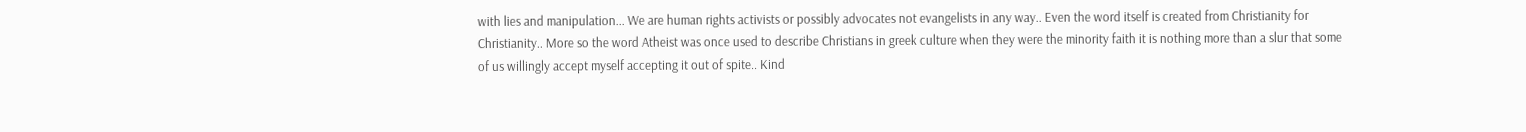with lies and manipulation... We are human rights activists or possibly advocates not evangelists in any way.. Even the word itself is created from Christianity for Christianity.. More so the word Atheist was once used to describe Christians in greek culture when they were the minority faith it is nothing more than a slur that some of us willingly accept myself accepting it out of spite.. Kind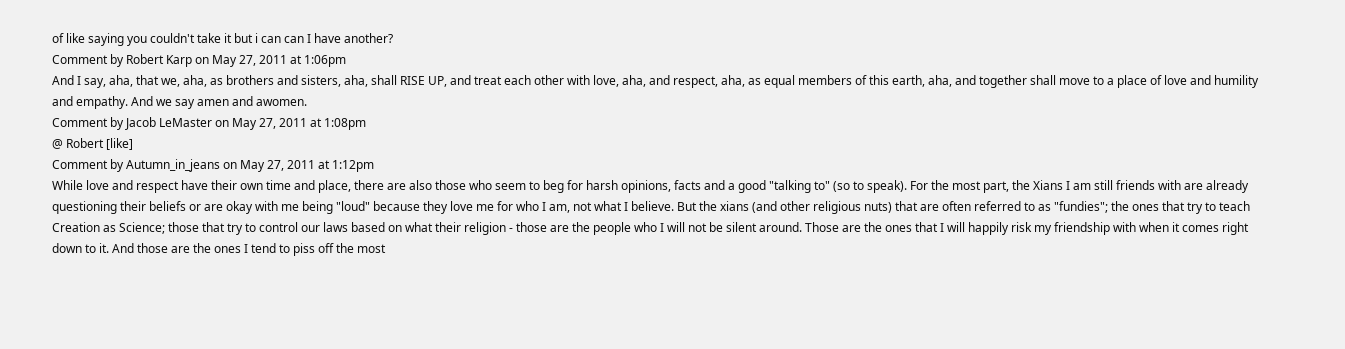of like saying you couldn't take it but i can can I have another?
Comment by Robert Karp on May 27, 2011 at 1:06pm
And I say, aha, that we, aha, as brothers and sisters, aha, shall RISE UP, and treat each other with love, aha, and respect, aha, as equal members of this earth, aha, and together shall move to a place of love and humility and empathy. And we say amen and awomen.
Comment by Jacob LeMaster on May 27, 2011 at 1:08pm
@ Robert [like]
Comment by Autumn_in_jeans on May 27, 2011 at 1:12pm
While love and respect have their own time and place, there are also those who seem to beg for harsh opinions, facts and a good "talking to" (so to speak). For the most part, the Xians I am still friends with are already questioning their beliefs or are okay with me being "loud" because they love me for who I am, not what I believe. But the xians (and other religious nuts) that are often referred to as "fundies"; the ones that try to teach Creation as Science; those that try to control our laws based on what their religion - those are the people who I will not be silent around. Those are the ones that I will happily risk my friendship with when it comes right down to it. And those are the ones I tend to piss off the most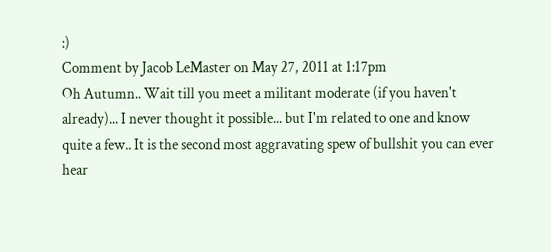:)
Comment by Jacob LeMaster on May 27, 2011 at 1:17pm
Oh Autumn.. Wait till you meet a militant moderate (if you haven't already)... I never thought it possible... but I'm related to one and know quite a few.. It is the second most aggravating spew of bullshit you can ever hear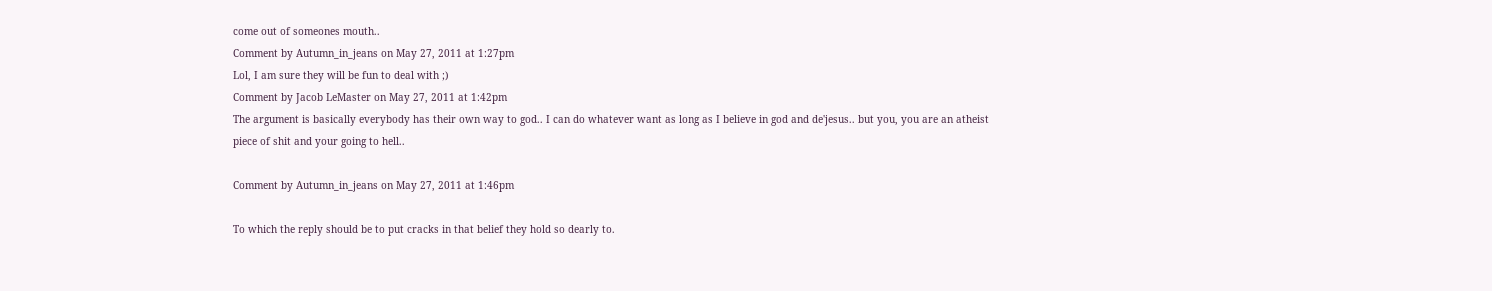come out of someones mouth..
Comment by Autumn_in_jeans on May 27, 2011 at 1:27pm
Lol, I am sure they will be fun to deal with ;)
Comment by Jacob LeMaster on May 27, 2011 at 1:42pm
The argument is basically everybody has their own way to god.. I can do whatever want as long as I believe in god and de'jesus.. but you, you are an atheist piece of shit and your going to hell..

Comment by Autumn_in_jeans on May 27, 2011 at 1:46pm

To which the reply should be to put cracks in that belief they hold so dearly to.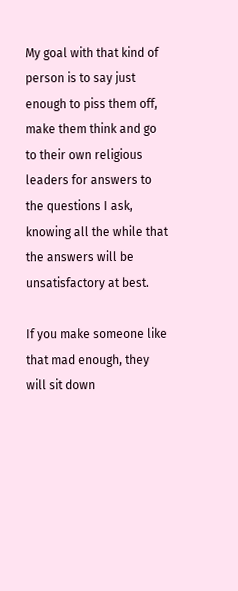My goal with that kind of person is to say just enough to piss them off, make them think and go to their own religious leaders for answers to the questions I ask, knowing all the while that the answers will be unsatisfactory at best.

If you make someone like that mad enough, they will sit down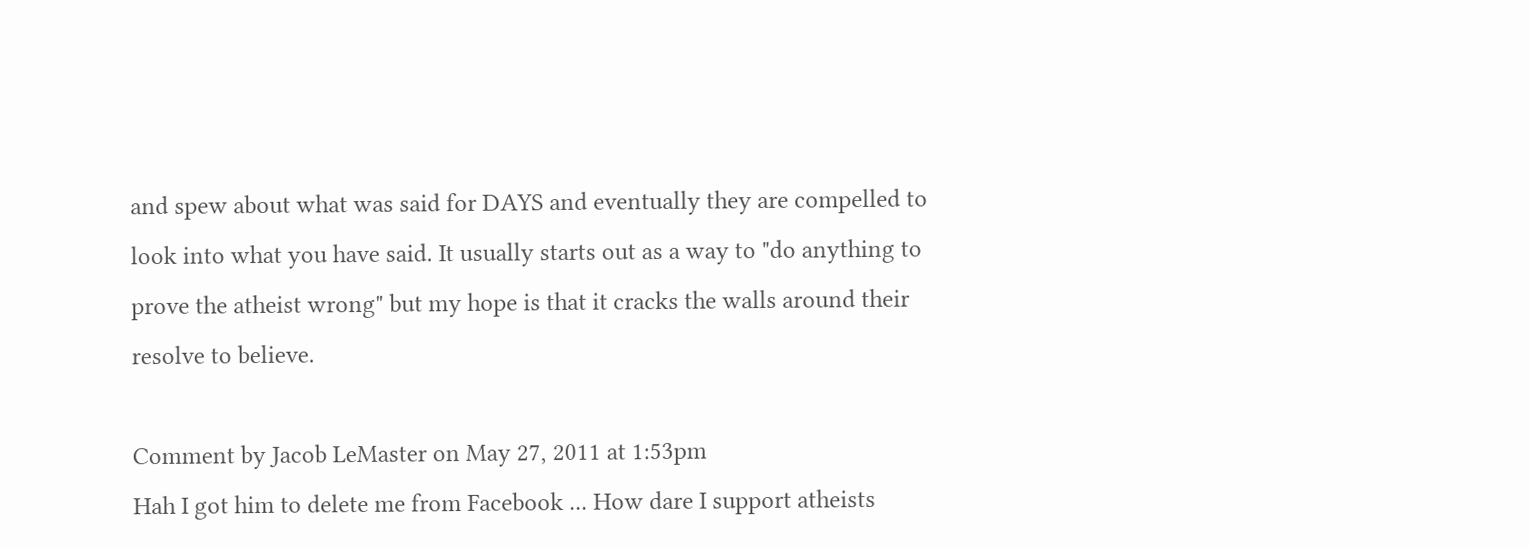and spew about what was said for DAYS and eventually they are compelled to look into what you have said. It usually starts out as a way to "do anything to prove the atheist wrong" but my hope is that it cracks the walls around their resolve to believe.

Comment by Jacob LeMaster on May 27, 2011 at 1:53pm
Hah I got him to delete me from Facebook ... How dare I support atheists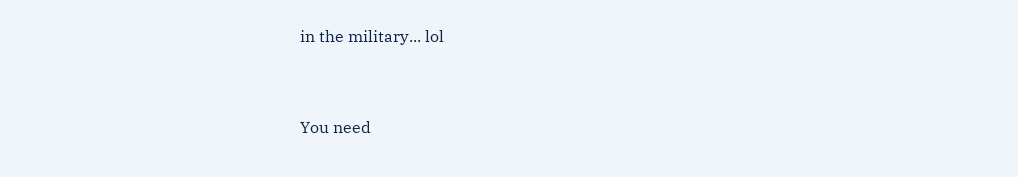in the military... lol


You need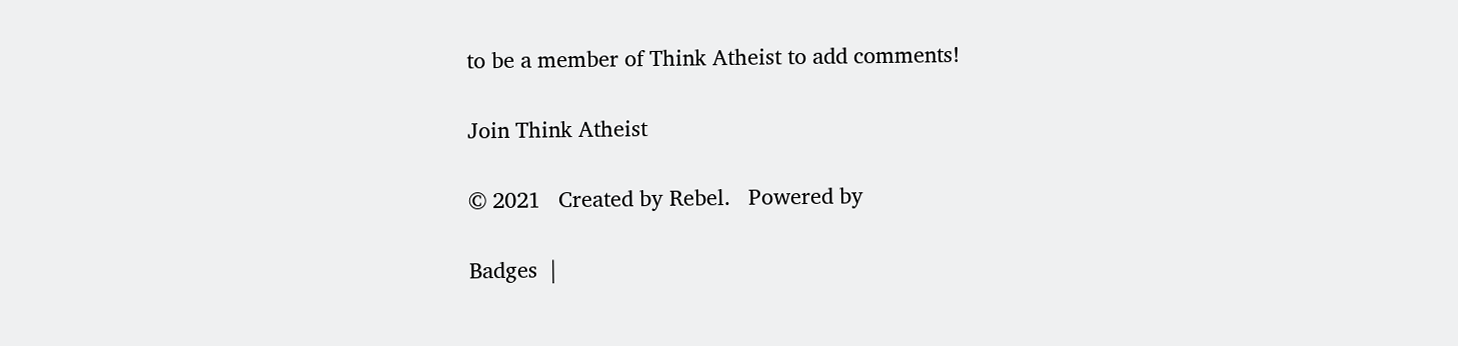to be a member of Think Atheist to add comments!

Join Think Atheist

© 2021   Created by Rebel.   Powered by

Badges  |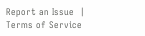Report an Issue  |  Terms of Service